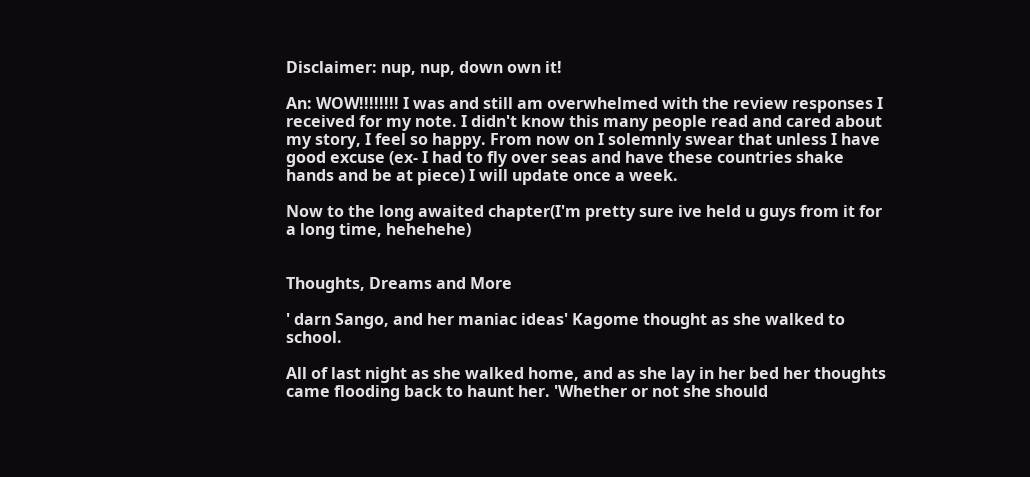Disclaimer: nup, nup, down own it!

An: WOW!!!!!!!! I was and still am overwhelmed with the review responses I received for my note. I didn't know this many people read and cared about my story, I feel so happy. From now on I solemnly swear that unless I have good excuse (ex- I had to fly over seas and have these countries shake hands and be at piece) I will update once a week.

Now to the long awaited chapter(I'm pretty sure ive held u guys from it for a long time, hehehehe)


Thoughts, Dreams and More

' darn Sango, and her maniac ideas' Kagome thought as she walked to school.

All of last night as she walked home, and as she lay in her bed her thoughts came flooding back to haunt her. 'Whether or not she should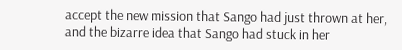accept the new mission that Sango had just thrown at her, and the bizarre idea that Sango had stuck in her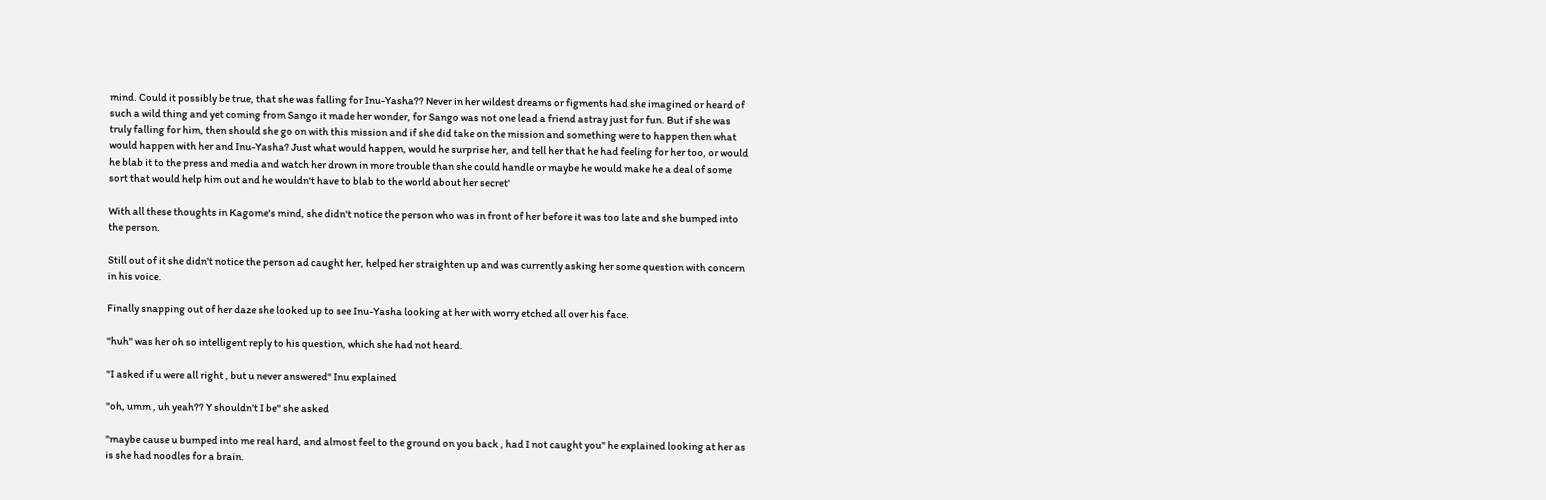mind. Could it possibly be true, that she was falling for Inu-Yasha?? Never in her wildest dreams or figments had she imagined or heard of such a wild thing and yet coming from Sango it made her wonder, for Sango was not one lead a friend astray just for fun. But if she was truly falling for him, then should she go on with this mission and if she did take on the mission and something were to happen then what would happen with her and Inu-Yasha? Just what would happen, would he surprise her, and tell her that he had feeling for her too, or would he blab it to the press and media and watch her drown in more trouble than she could handle or maybe he would make he a deal of some sort that would help him out and he wouldn't have to blab to the world about her secret'

With all these thoughts in Kagome's mind, she didn't notice the person who was in front of her before it was too late and she bumped into the person.

Still out of it she didn't notice the person ad caught her, helped her straighten up and was currently asking her some question with concern in his voice.

Finally snapping out of her daze she looked up to see Inu-Yasha looking at her with worry etched all over his face.

"huh" was her oh so intelligent reply to his question, which she had not heard.

"I asked if u were all right , but u never answered" Inu explained

"oh, umm , uh yeah?? Y shouldn't I be" she asked

"maybe cause u bumped into me real hard, and almost feel to the ground on you back , had I not caught you" he explained looking at her as is she had noodles for a brain.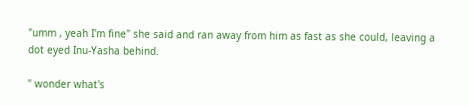"umm , yeah I'm fine" she said and ran away from him as fast as she could, leaving a dot eyed Inu-Yasha behind.

" wonder what's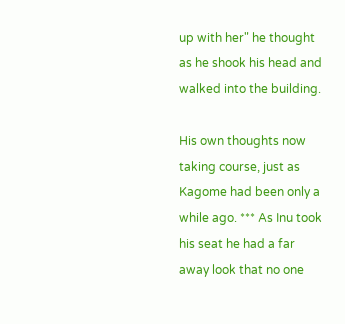up with her" he thought as he shook his head and walked into the building.

His own thoughts now taking course, just as Kagome had been only a while ago. *** As Inu took his seat he had a far away look that no one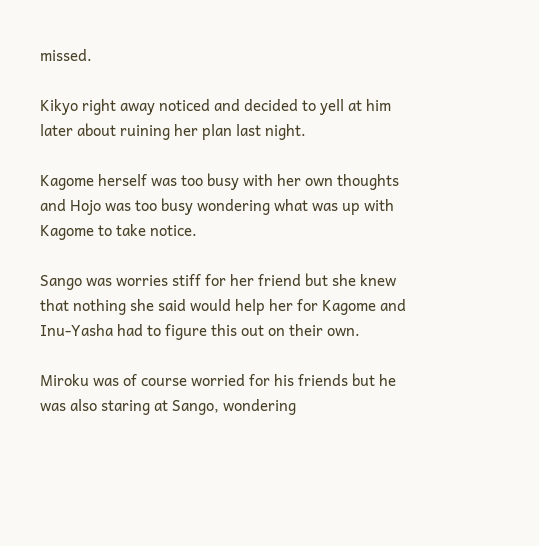missed.

Kikyo right away noticed and decided to yell at him later about ruining her plan last night.

Kagome herself was too busy with her own thoughts and Hojo was too busy wondering what was up with Kagome to take notice.

Sango was worries stiff for her friend but she knew that nothing she said would help her for Kagome and Inu-Yasha had to figure this out on their own.

Miroku was of course worried for his friends but he was also staring at Sango, wondering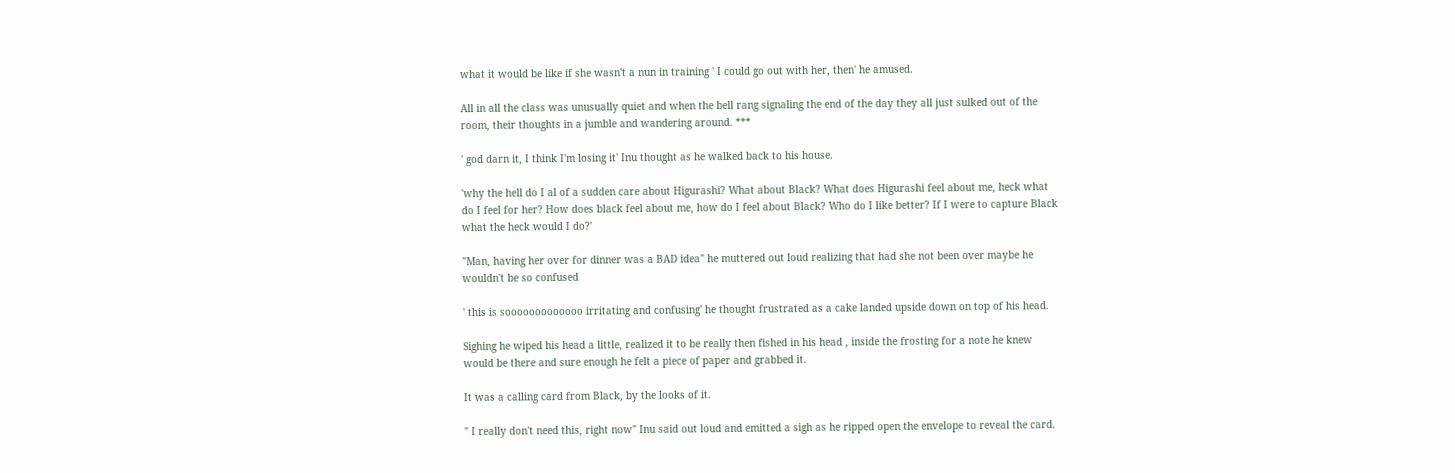what it would be like if she wasn't a nun in training ' I could go out with her, then' he amused.

All in all the class was unusually quiet and when the bell rang signaling the end of the day they all just sulked out of the room, their thoughts in a jumble and wandering around. ***

' god darn it, I think I'm losing it' Inu thought as he walked back to his house.

'why the hell do I al of a sudden care about Higurashi? What about Black? What does Higurashi feel about me, heck what do I feel for her? How does black feel about me, how do I feel about Black? Who do I like better? If I were to capture Black what the heck would I do?'

"Man, having her over for dinner was a BAD idea" he muttered out loud realizing that had she not been over maybe he wouldn't be so confused

' this is sooooooooooooo irritating and confusing' he thought frustrated as a cake landed upside down on top of his head.

Sighing he wiped his head a little, realized it to be really then fished in his head , inside the frosting for a note he knew would be there and sure enough he felt a piece of paper and grabbed it.

It was a calling card from Black, by the looks of it.

" I really don't need this, right now" Inu said out loud and emitted a sigh as he ripped open the envelope to reveal the card.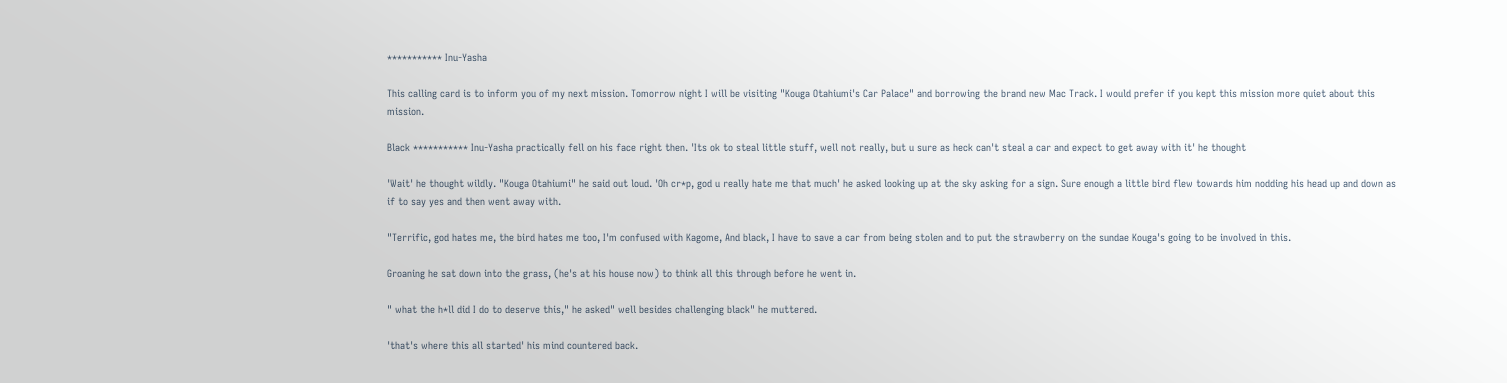*********** Inu-Yasha

This calling card is to inform you of my next mission. Tomorrow night I will be visiting "Kouga Otahiumi's Car Palace" and borrowing the brand new Mac Track. I would prefer if you kept this mission more quiet about this mission.

Black *********** Inu-Yasha practically fell on his face right then. 'Its ok to steal little stuff, well not really, but u sure as heck can't steal a car and expect to get away with it' he thought

'Wait' he thought wildly. "Kouga Otahiumi" he said out loud. 'Oh cr*p, god u really hate me that much' he asked looking up at the sky asking for a sign. Sure enough a little bird flew towards him nodding his head up and down as if to say yes and then went away with.

"Terrific, god hates me, the bird hates me too, I'm confused with Kagome, And black, I have to save a car from being stolen and to put the strawberry on the sundae Kouga's going to be involved in this.

Groaning he sat down into the grass, (he's at his house now) to think all this through before he went in.

" what the h*ll did I do to deserve this," he asked" well besides challenging black" he muttered.

'that's where this all started' his mind countered back.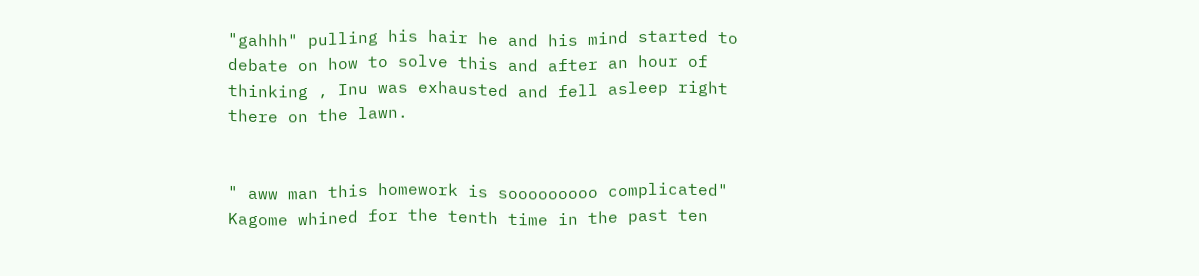"gahhh" pulling his hair he and his mind started to debate on how to solve this and after an hour of thinking , Inu was exhausted and fell asleep right there on the lawn.


" aww man this homework is sooooooooo complicated" Kagome whined for the tenth time in the past ten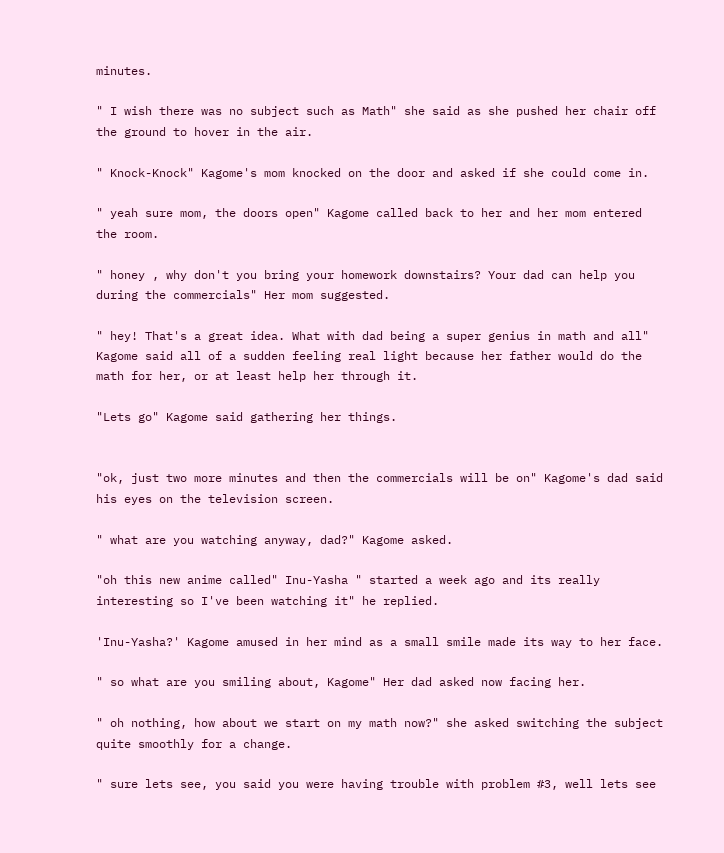minutes.

" I wish there was no subject such as Math" she said as she pushed her chair off the ground to hover in the air.

" Knock-Knock" Kagome's mom knocked on the door and asked if she could come in.

" yeah sure mom, the doors open" Kagome called back to her and her mom entered the room.

" honey , why don't you bring your homework downstairs? Your dad can help you during the commercials" Her mom suggested.

" hey! That's a great idea. What with dad being a super genius in math and all" Kagome said all of a sudden feeling real light because her father would do the math for her, or at least help her through it.

"Lets go" Kagome said gathering her things.


"ok, just two more minutes and then the commercials will be on" Kagome's dad said his eyes on the television screen.

" what are you watching anyway, dad?" Kagome asked.

"oh this new anime called" Inu-Yasha " started a week ago and its really interesting so I've been watching it" he replied.

'Inu-Yasha?' Kagome amused in her mind as a small smile made its way to her face.

" so what are you smiling about, Kagome" Her dad asked now facing her.

" oh nothing, how about we start on my math now?" she asked switching the subject quite smoothly for a change.

" sure lets see, you said you were having trouble with problem #3, well lets see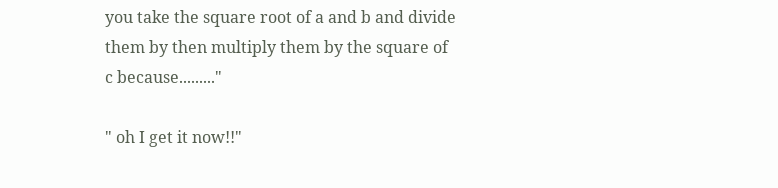you take the square root of a and b and divide them by then multiply them by the square of c because........."

" oh I get it now!!"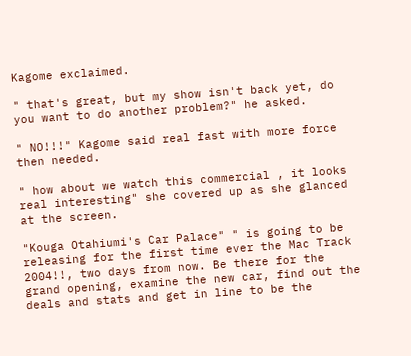Kagome exclaimed.

" that's great, but my show isn't back yet, do you want to do another problem?" he asked.

" NO!!!" Kagome said real fast with more force then needed.

" how about we watch this commercial , it looks real interesting" she covered up as she glanced at the screen.

"Kouga Otahiumi's Car Palace" " is going to be releasing for the first time ever the Mac Track 2004!!, two days from now. Be there for the grand opening, examine the new car, find out the deals and stats and get in line to be the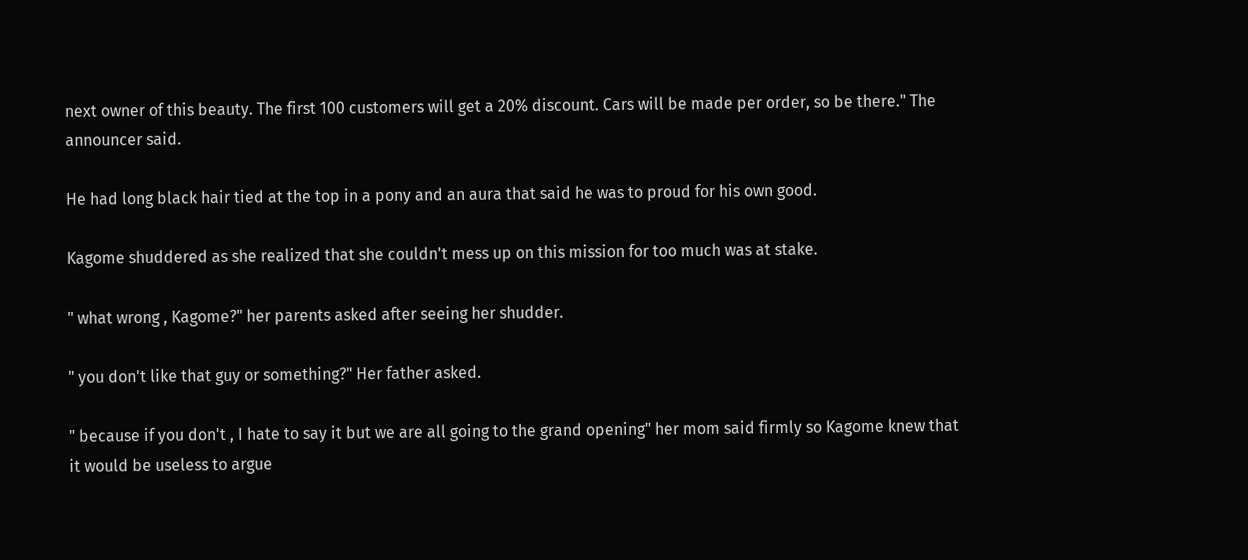next owner of this beauty. The first 100 customers will get a 20% discount. Cars will be made per order, so be there." The announcer said.

He had long black hair tied at the top in a pony and an aura that said he was to proud for his own good.

Kagome shuddered as she realized that she couldn't mess up on this mission for too much was at stake.

" what wrong , Kagome?" her parents asked after seeing her shudder.

" you don't like that guy or something?" Her father asked.

" because if you don't , I hate to say it but we are all going to the grand opening" her mom said firmly so Kagome knew that it would be useless to argue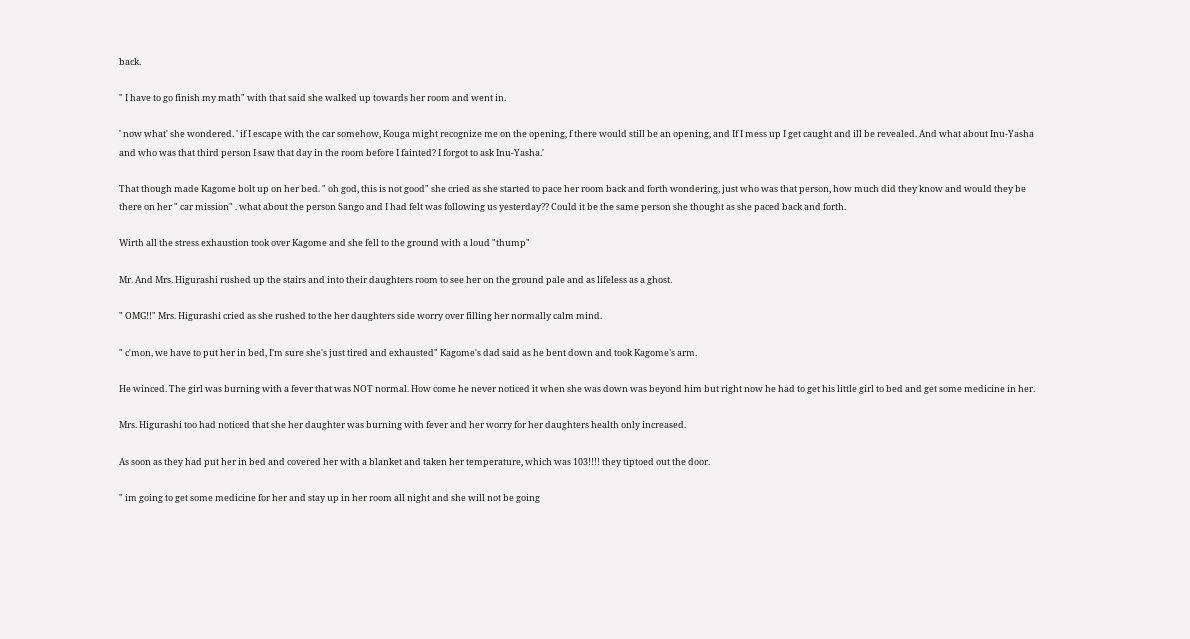back.

" I have to go finish my math" with that said she walked up towards her room and went in.

' now what' she wondered. ' if I escape with the car somehow, Kouga might recognize me on the opening, f there would still be an opening, and If I mess up I get caught and ill be revealed. And what about Inu-Yasha and who was that third person I saw that day in the room before I fainted? I forgot to ask Inu-Yasha.'

That though made Kagome bolt up on her bed. " oh god, this is not good" she cried as she started to pace her room back and forth wondering, just who was that person, how much did they know and would they be there on her " car mission" . what about the person Sango and I had felt was following us yesterday?? Could it be the same person she thought as she paced back and forth.

Wirth all the stress exhaustion took over Kagome and she fell to the ground with a loud "thump"

Mr. And Mrs. Higurashi rushed up the stairs and into their daughters room to see her on the ground pale and as lifeless as a ghost.

" OMG!!" Mrs. Higurashi cried as she rushed to the her daughters side worry over filling her normally calm mind.

" c'mon, we have to put her in bed, I'm sure she's just tired and exhausted" Kagome's dad said as he bent down and took Kagome's arm.

He winced. The girl was burning with a fever that was NOT normal. How come he never noticed it when she was down was beyond him but right now he had to get his little girl to bed and get some medicine in her.

Mrs. Higurashi too had noticed that she her daughter was burning with fever and her worry for her daughters health only increased.

As soon as they had put her in bed and covered her with a blanket and taken her temperature, which was 103!!!! they tiptoed out the door.

" im going to get some medicine for her and stay up in her room all night and she will not be going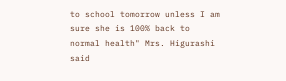to school tomorrow unless I am sure she is 100% back to normal health" Mrs. Higurashi said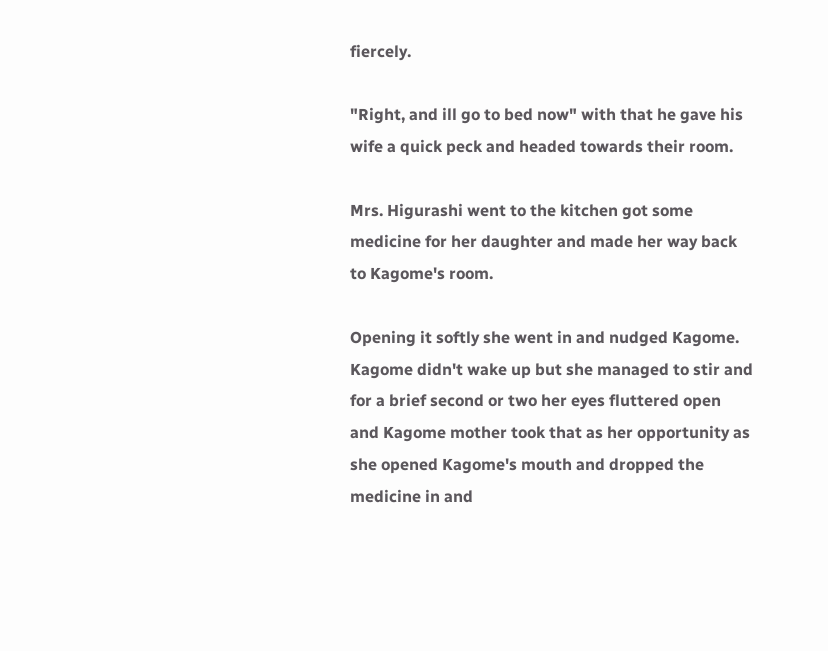fiercely.

"Right, and ill go to bed now" with that he gave his wife a quick peck and headed towards their room.

Mrs. Higurashi went to the kitchen got some medicine for her daughter and made her way back to Kagome's room.

Opening it softly she went in and nudged Kagome. Kagome didn't wake up but she managed to stir and for a brief second or two her eyes fluttered open and Kagome mother took that as her opportunity as she opened Kagome's mouth and dropped the medicine in and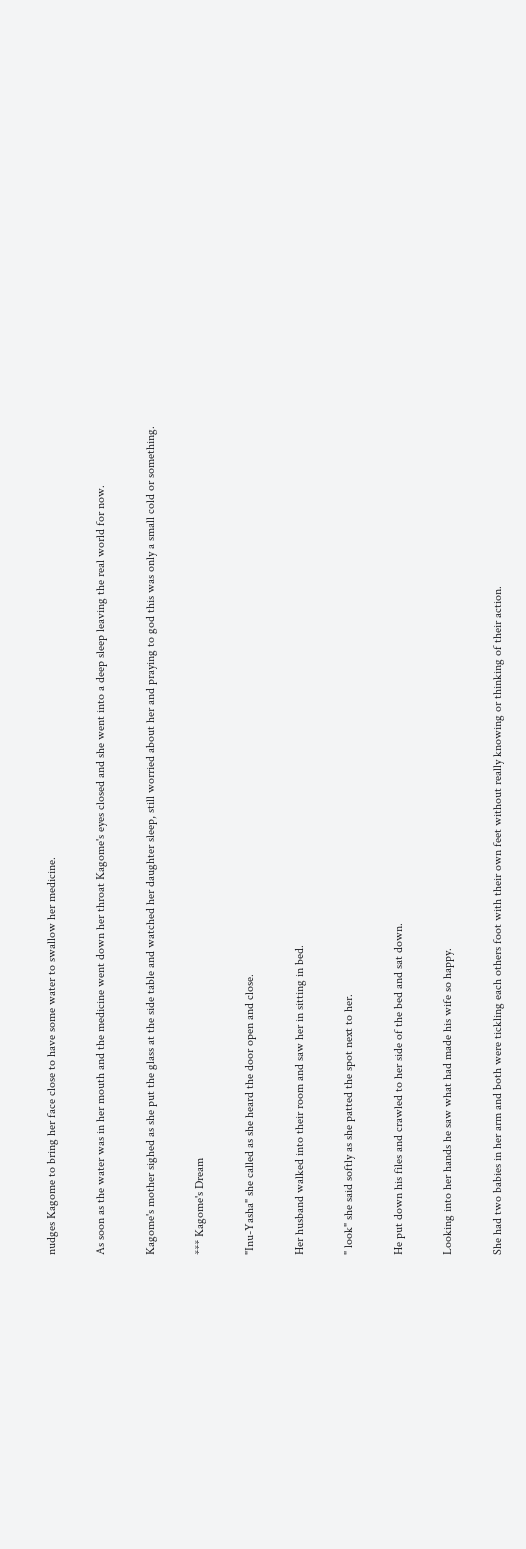nudges Kagome to bring her face close to have some water to swallow her medicine.

As soon as the water was in her mouth and the medicine went down her throat Kagome's eyes closed and she went into a deep sleep leaving the real world for now.

Kagome's mother sighed as she put the glass at the side table and watched her daughter sleep, still worried about her and praying to god this was only a small cold or something.

*** Kagome's Dream

"Inu-Yasha" she called as she heard the door open and close.

Her husband walked into their room and saw her in sitting in bed.

" look" she said softly as she patted the spot next to her.

He put down his files and crawled to her side of the bed and sat down.

Looking into her hands he saw what had made his wife so happy.

She had two babies in her arm and both were tickling each others foot with their own feet without really knowing or thinking of their action.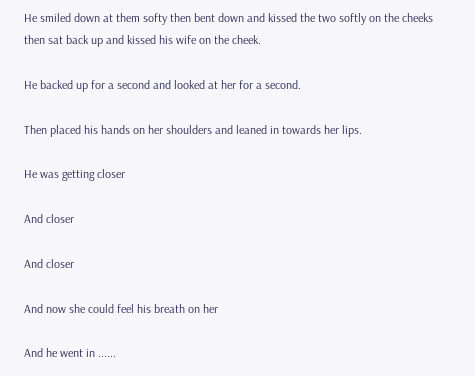He smiled down at them softy then bent down and kissed the two softly on the cheeks then sat back up and kissed his wife on the cheek.

He backed up for a second and looked at her for a second.

Then placed his hands on her shoulders and leaned in towards her lips.

He was getting closer

And closer

And closer

And now she could feel his breath on her

And he went in ......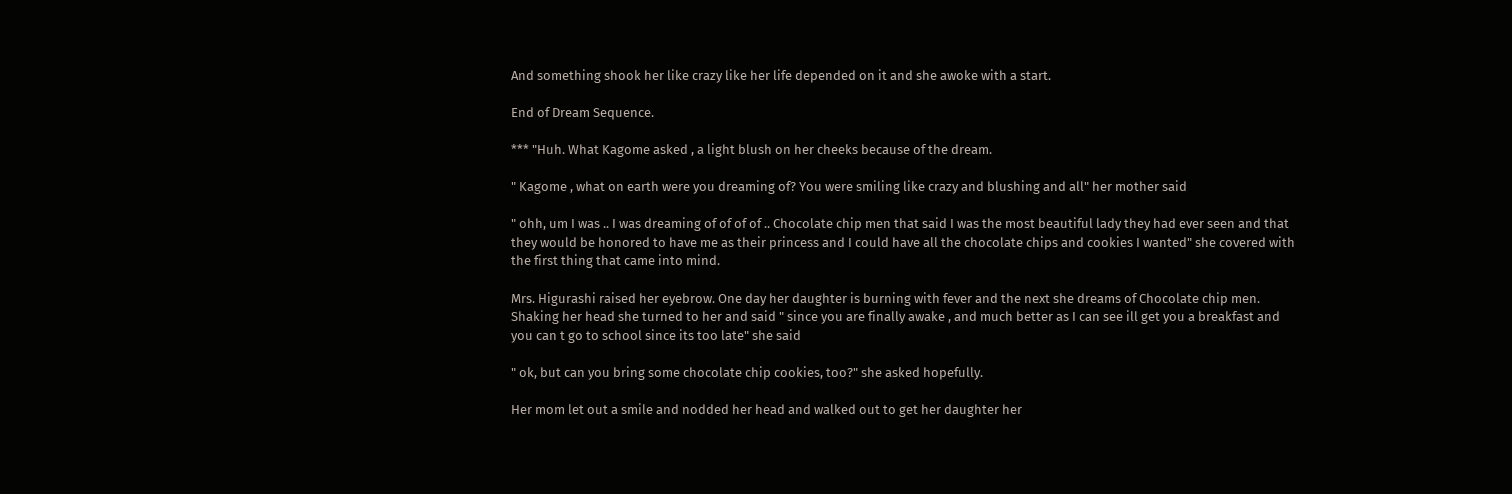And something shook her like crazy like her life depended on it and she awoke with a start.

End of Dream Sequence.

*** "Huh. What Kagome asked , a light blush on her cheeks because of the dream.

" Kagome , what on earth were you dreaming of? You were smiling like crazy and blushing and all" her mother said

" ohh, um I was .. I was dreaming of of of of .. Chocolate chip men that said I was the most beautiful lady they had ever seen and that they would be honored to have me as their princess and I could have all the chocolate chips and cookies I wanted" she covered with the first thing that came into mind.

Mrs. Higurashi raised her eyebrow. One day her daughter is burning with fever and the next she dreams of Chocolate chip men. Shaking her head she turned to her and said " since you are finally awake , and much better as I can see ill get you a breakfast and you can t go to school since its too late" she said

" ok, but can you bring some chocolate chip cookies, too?" she asked hopefully.

Her mom let out a smile and nodded her head and walked out to get her daughter her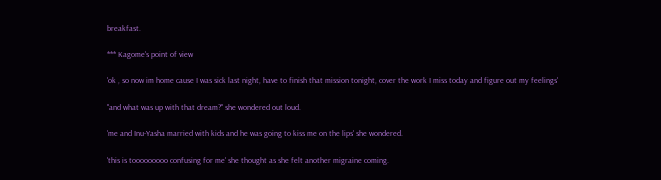breakfast.

*** Kagome's point of view

'ok , so now im home cause I was sick last night, have to finish that mission tonight, cover the work I miss today and figure out my feelings'

"and what was up with that dream?" she wondered out loud.

'me and Inu-Yasha married with kids and he was going to kiss me on the lips' she wondered.

'this is tooooooooo confusing for me' she thought as she felt another migraine coming.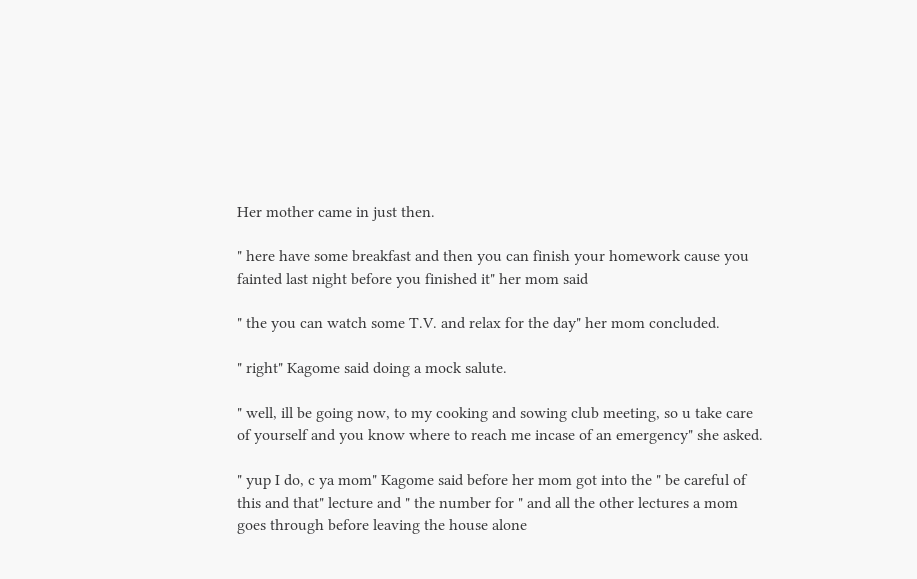Her mother came in just then.

" here have some breakfast and then you can finish your homework cause you fainted last night before you finished it" her mom said

" the you can watch some T.V. and relax for the day" her mom concluded.

" right" Kagome said doing a mock salute.

" well, ill be going now, to my cooking and sowing club meeting, so u take care of yourself and you know where to reach me incase of an emergency" she asked.

" yup I do, c ya mom" Kagome said before her mom got into the " be careful of this and that" lecture and " the number for " and all the other lectures a mom goes through before leaving the house alone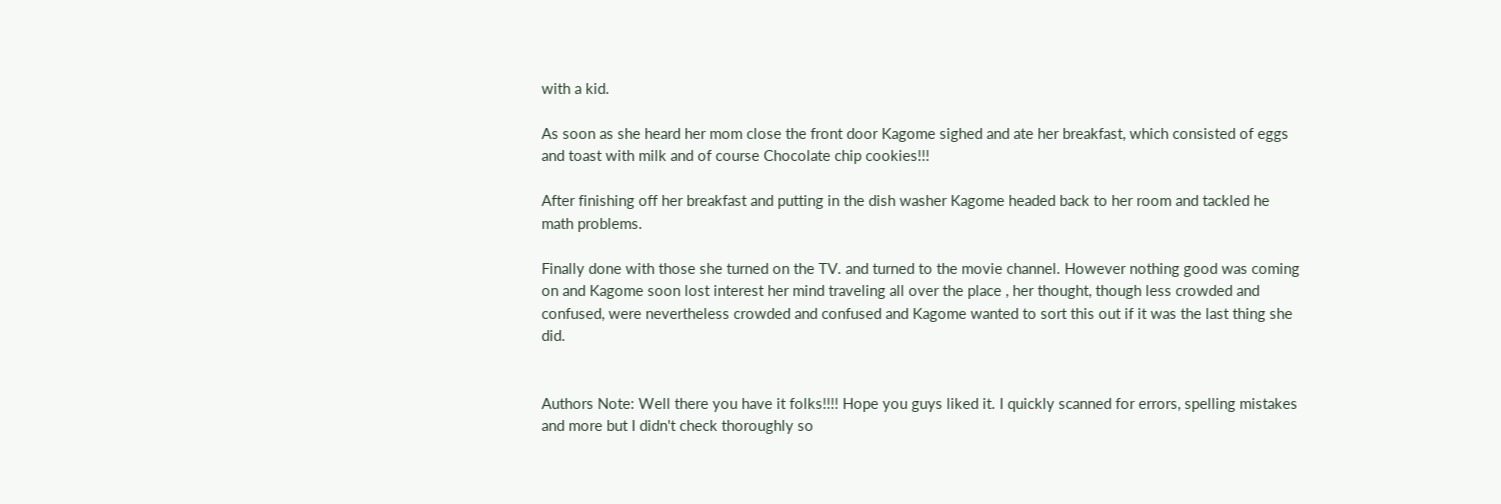with a kid.

As soon as she heard her mom close the front door Kagome sighed and ate her breakfast, which consisted of eggs and toast with milk and of course Chocolate chip cookies!!!

After finishing off her breakfast and putting in the dish washer Kagome headed back to her room and tackled he math problems.

Finally done with those she turned on the TV. and turned to the movie channel. However nothing good was coming on and Kagome soon lost interest her mind traveling all over the place , her thought, though less crowded and confused, were nevertheless crowded and confused and Kagome wanted to sort this out if it was the last thing she did.


Authors Note: Well there you have it folks!!!! Hope you guys liked it. I quickly scanned for errors, spelling mistakes and more but I didn't check thoroughly so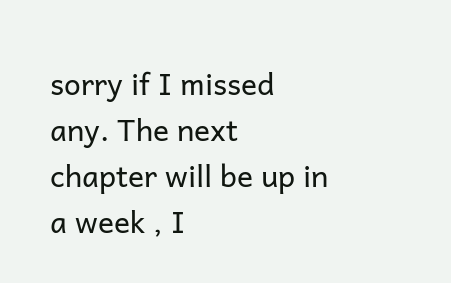sorry if I missed any. The next chapter will be up in a week , I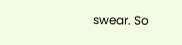swear. So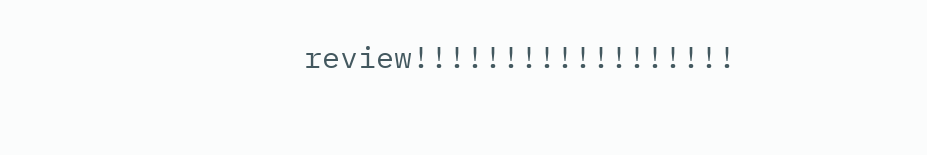review!!!!!!!!!!!!!!!!!!